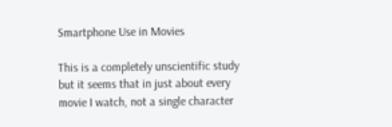Smartphone Use in Movies

This is a completely unscientific study but it seems that in just about every movie I watch, not a single character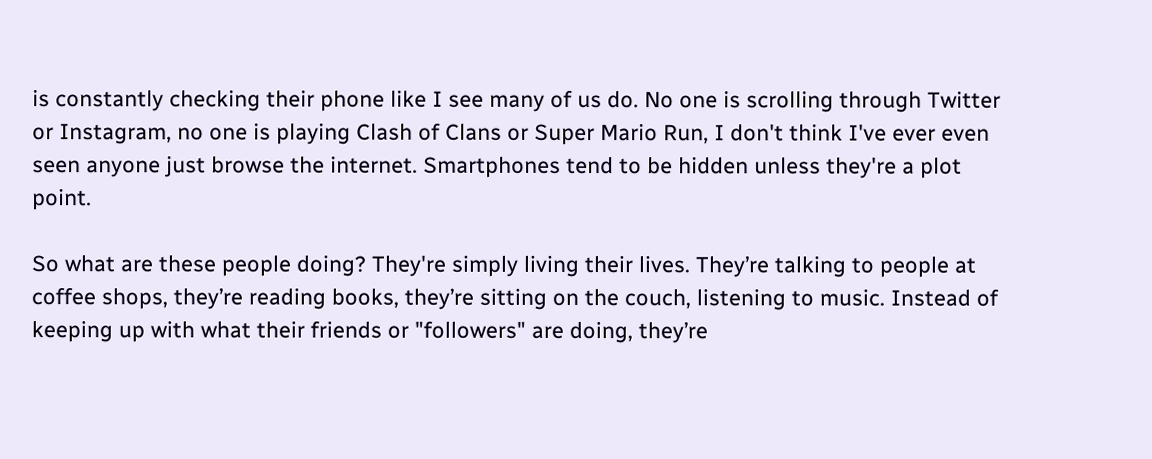is constantly checking their phone like I see many of us do. No one is scrolling through Twitter or Instagram, no one is playing Clash of Clans or Super Mario Run, I don't think I've ever even seen anyone just browse the internet. Smartphones tend to be hidden unless they're a plot point.

So what are these people doing? They're simply living their lives. They’re talking to people at coffee shops, they’re reading books, they’re sitting on the couch, listening to music. Instead of keeping up with what their friends or "followers" are doing, they’re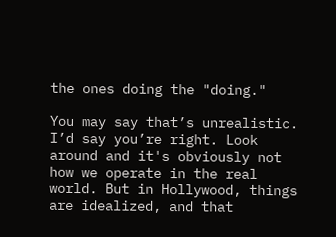the ones doing the "doing."

You may say that’s unrealistic. I’d say you’re right. Look around and it's obviously not how we operate in the real world. But in Hollywood, things are idealized, and that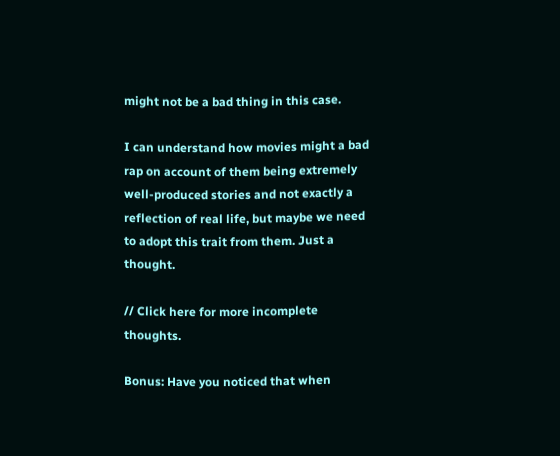might not be a bad thing in this case.

I can understand how movies might a bad rap on account of them being extremely well-produced stories and not exactly a reflection of real life, but maybe we need to adopt this trait from them. Just a thought.

// Click here for more incomplete thoughts.

Bonus: Have you noticed that when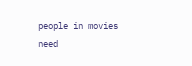people in movies need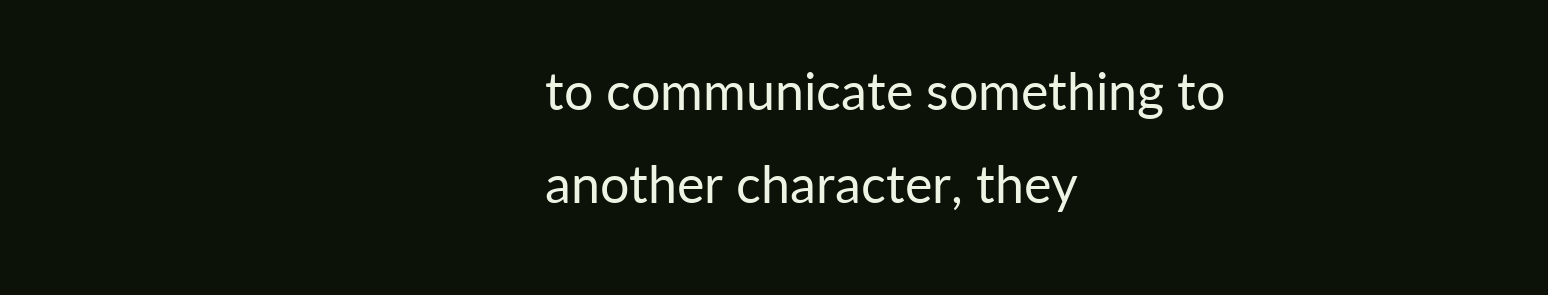to communicate something to another character, they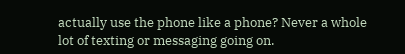actually use the phone like a phone? Never a whole lot of texting or messaging going on.